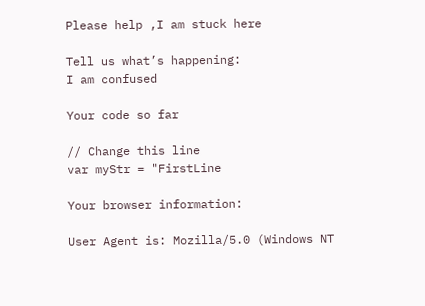Please help ,I am stuck here

Tell us what’s happening:
I am confused

Your code so far

// Change this line
var myStr = "FirstLine

Your browser information:

User Agent is: Mozilla/5.0 (Windows NT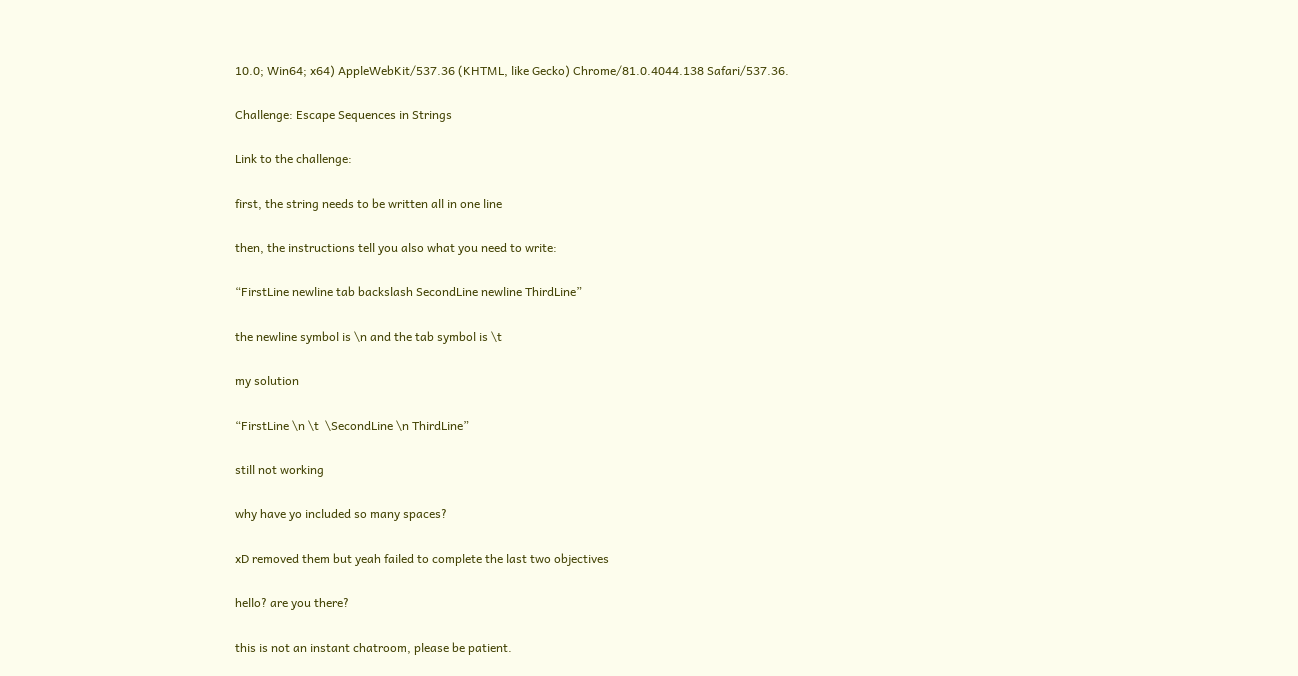10.0; Win64; x64) AppleWebKit/537.36 (KHTML, like Gecko) Chrome/81.0.4044.138 Safari/537.36.

Challenge: Escape Sequences in Strings

Link to the challenge:

first, the string needs to be written all in one line

then, the instructions tell you also what you need to write:

“FirstLine newline tab backslash SecondLine newline ThirdLine”

the newline symbol is \n and the tab symbol is \t

my solution

“FirstLine \n \t  \SecondLine \n ThirdLine”

still not working

why have yo included so many spaces?

xD removed them but yeah failed to complete the last two objectives

hello? are you there?

this is not an instant chatroom, please be patient.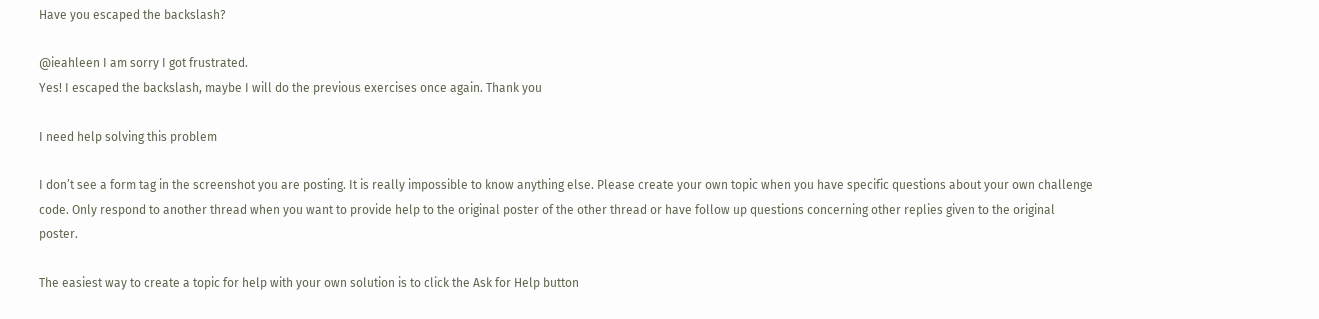Have you escaped the backslash?

@ieahleen I am sorry I got frustrated.
Yes! I escaped the backslash, maybe I will do the previous exercises once again. Thank you

I need help solving this problem

I don’t see a form tag in the screenshot you are posting. It is really impossible to know anything else. Please create your own topic when you have specific questions about your own challenge code. Only respond to another thread when you want to provide help to the original poster of the other thread or have follow up questions concerning other replies given to the original poster.

The easiest way to create a topic for help with your own solution is to click the Ask for Help button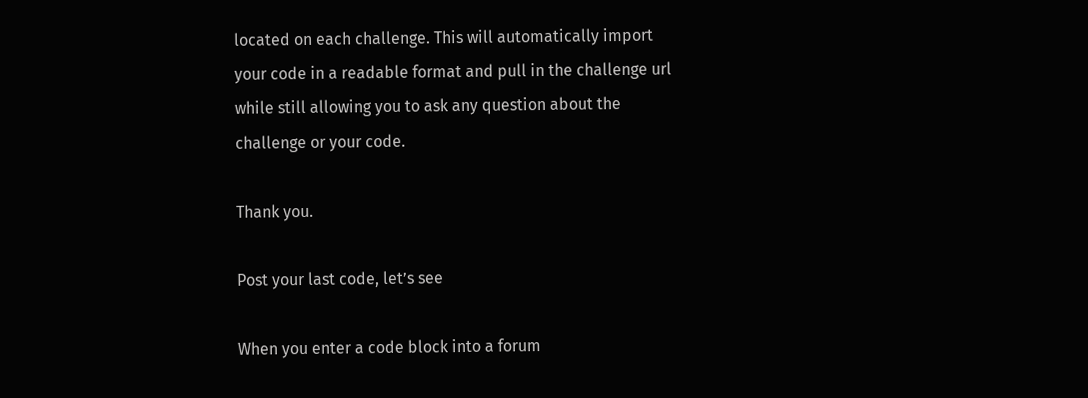located on each challenge. This will automatically import your code in a readable format and pull in the challenge url while still allowing you to ask any question about the challenge or your code.

Thank you.

Post your last code, let’s see

When you enter a code block into a forum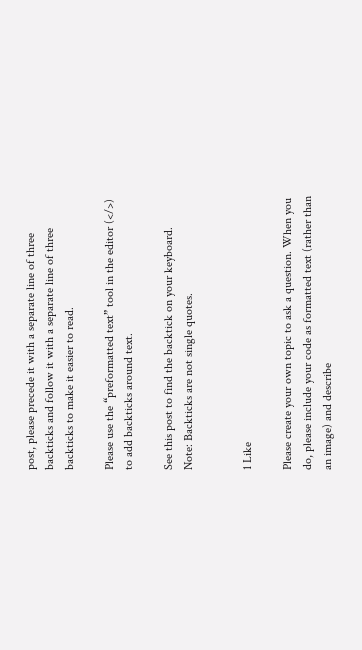post, please precede it with a separate line of three backticks and follow it with a separate line of three backticks to make it easier to read.

Please use the “preformatted text” tool in the editor (</>) to add backticks around text.

See this post to find the backtick on your keyboard.
Note: Backticks are not single quotes.


1 Like

Please create your own topic to ask a question. When you do, please include your code as formatted text (rather than an image) and describe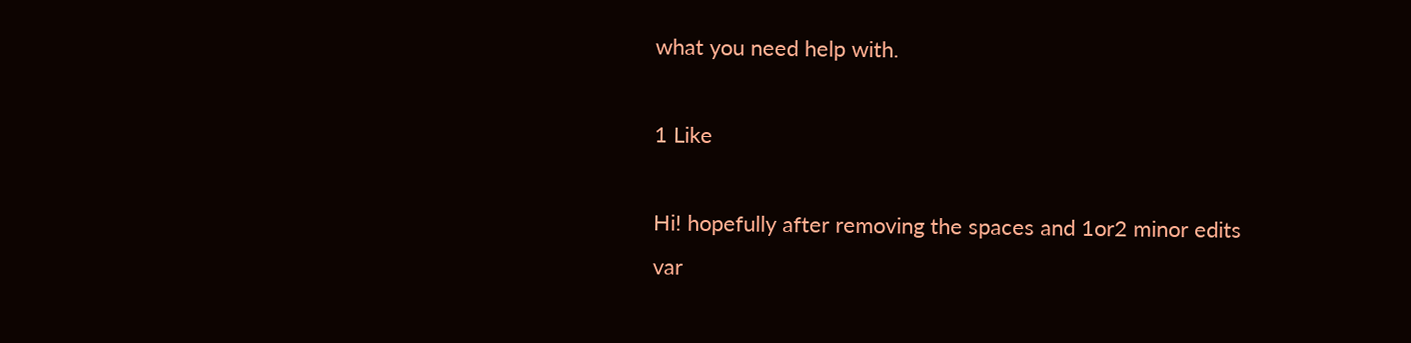what you need help with.

1 Like

Hi! hopefully after removing the spaces and 1or2 minor edits
var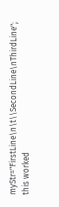myStr="FirstLine\n\t\\SecondLine\nThirdLine";
this worked